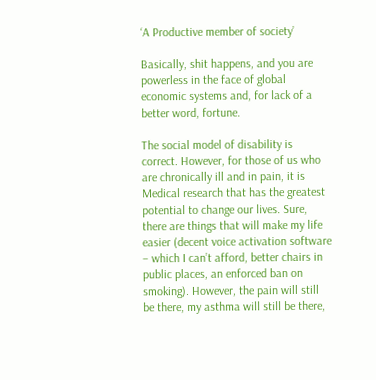‘A Productive member of society’

Basically, shit happens, and you are powerless in the face of global economic systems and, for lack of a better word, fortune.

The social model of disability is correct. However, for those of us who are chronically ill and in pain, it is Medical research that has the greatest potential to change our lives. Sure, there are things that will make my life easier (decent voice activation software – which I can’t afford, better chairs in public places, an enforced ban on smoking). However, the pain will still be there, my asthma will still be there,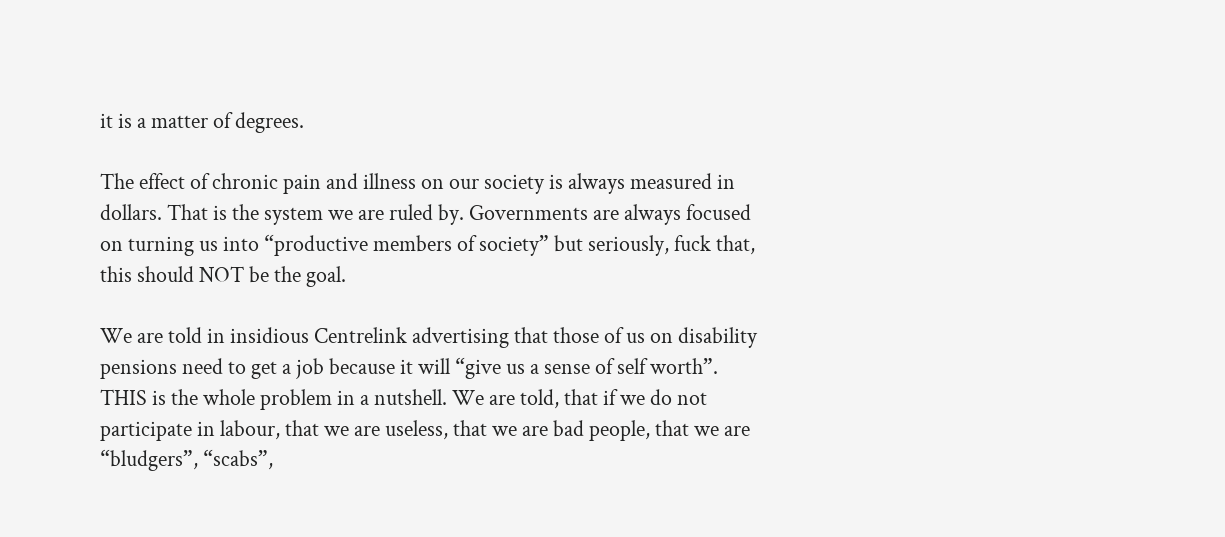it is a matter of degrees.

The effect of chronic pain and illness on our society is always measured in dollars. That is the system we are ruled by. Governments are always focused on turning us into “productive members of society” but seriously, fuck that, this should NOT be the goal.

We are told in insidious Centrelink advertising that those of us on disability pensions need to get a job because it will “give us a sense of self worth”. THIS is the whole problem in a nutshell. We are told, that if we do not participate in labour, that we are useless, that we are bad people, that we are “bludgers”, “scabs”,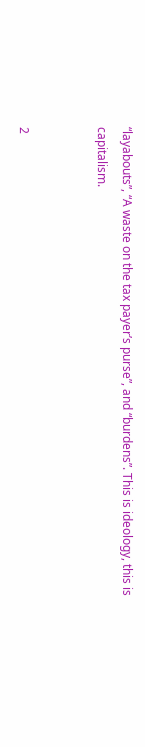“layabouts”, “A waste on the tax payer’s purse”, and “burdens”. This is ideology, this is capitalism.


2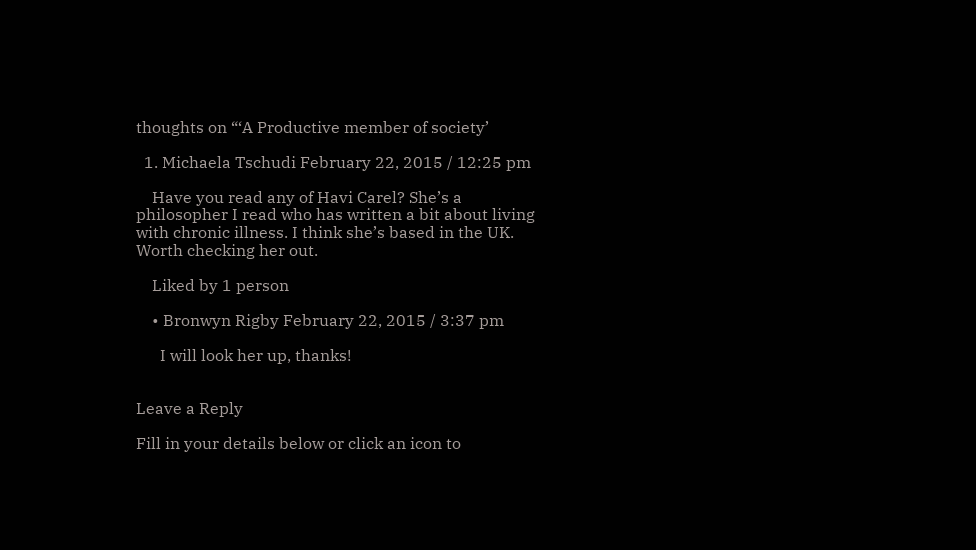thoughts on “‘A Productive member of society’

  1. Michaela Tschudi February 22, 2015 / 12:25 pm

    Have you read any of Havi Carel? She’s a philosopher I read who has written a bit about living with chronic illness. I think she’s based in the UK. Worth checking her out.

    Liked by 1 person

    • Bronwyn Rigby February 22, 2015 / 3:37 pm

      I will look her up, thanks!


Leave a Reply

Fill in your details below or click an icon to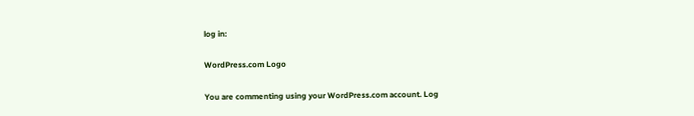log in:

WordPress.com Logo

You are commenting using your WordPress.com account. Log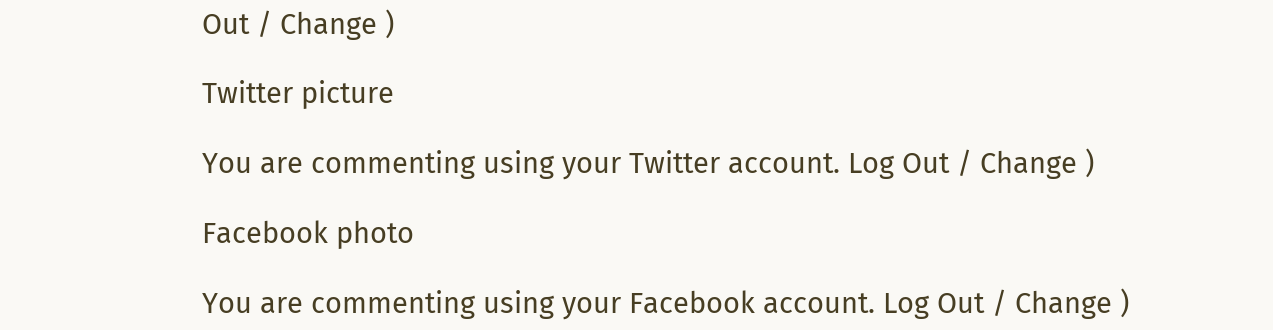Out / Change )

Twitter picture

You are commenting using your Twitter account. Log Out / Change )

Facebook photo

You are commenting using your Facebook account. Log Out / Change )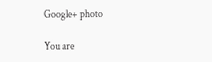Google+ photo

You are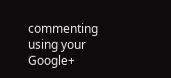commenting using your Google+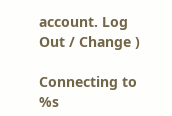account. Log Out / Change )

Connecting to %s